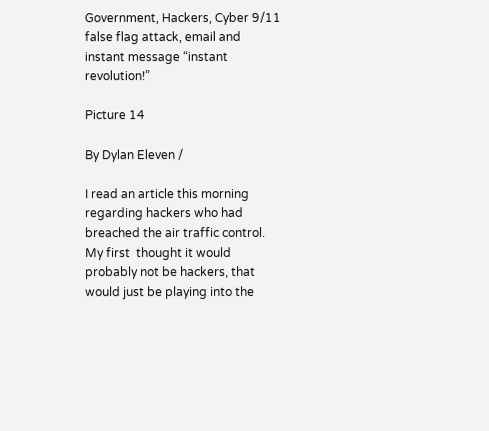Government, Hackers, Cyber 9/11 false flag attack, email and instant message “instant revolution!”

Picture 14

By Dylan Eleven /

I read an article this morning regarding hackers who had breached the air traffic control.  My first  thought it would probably not be hackers, that would just be playing into the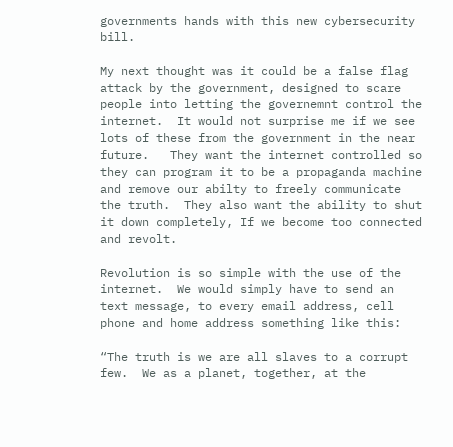governments hands with this new cybersecurity bill.

My next thought was it could be a false flag attack by the government, designed to scare people into letting the governemnt control the internet.  It would not surprise me if we see lots of these from the government in the near future.   They want the internet controlled so they can program it to be a propaganda machine and remove our abilty to freely communicate the truth.  They also want the ability to shut it down completely, If we become too connected and revolt.

Revolution is so simple with the use of the internet.  We would simply have to send an text message, to every email address, cell phone and home address something like this:

“The truth is we are all slaves to a corrupt few.  We as a planet, together, at the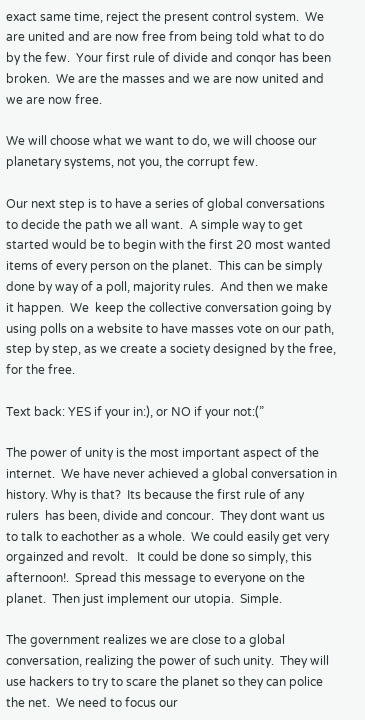exact same time, reject the present control system.  We are united and are now free from being told what to do by the few.  Your first rule of divide and conqor has been broken.  We are the masses and we are now united and we are now free.

We will choose what we want to do, we will choose our planetary systems, not you, the corrupt few.

Our next step is to have a series of global conversations to decide the path we all want.  A simple way to get started would be to begin with the first 20 most wanted items of every person on the planet.  This can be simply done by way of a poll, majority rules.  And then we make it happen.  We  keep the collective conversation going by using polls on a website to have masses vote on our path, step by step, as we create a society designed by the free, for the free.

Text back: YES if your in:), or NO if your not:(”

The power of unity is the most important aspect of the internet.  We have never achieved a global conversation in history. Why is that?  Its because the first rule of any rulers  has been, divide and concour.  They dont want us to talk to eachother as a whole.  We could easily get very orgainzed and revolt.   It could be done so simply, this afternoon!.  Spread this message to everyone on the planet.  Then just implement our utopia.  Simple.

The government realizes we are close to a global conversation, realizing the power of such unity.  They will use hackers to try to scare the planet so they can police the net.  We need to focus our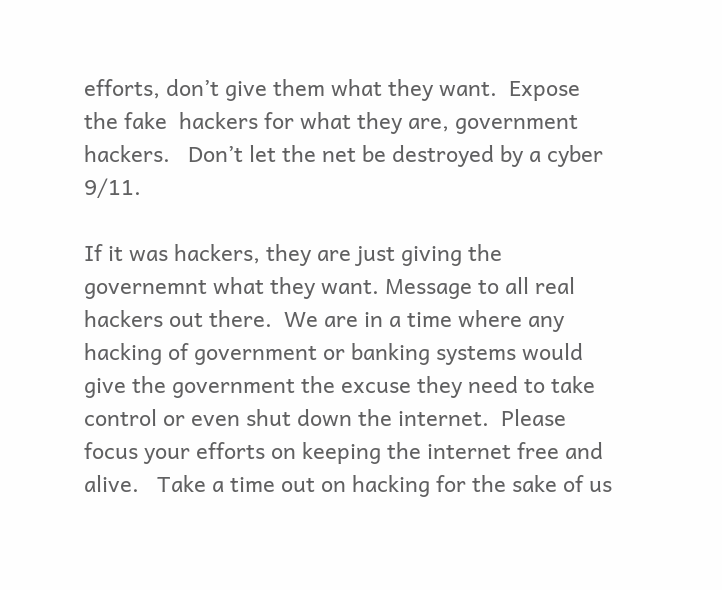efforts, don’t give them what they want.  Expose the fake  hackers for what they are, government hackers.   Don’t let the net be destroyed by a cyber 9/11.

If it was hackers, they are just giving the governemnt what they want. Message to all real hackers out there.  We are in a time where any hacking of government or banking systems would give the government the excuse they need to take control or even shut down the internet.  Please focus your efforts on keeping the internet free and alive.   Take a time out on hacking for the sake of us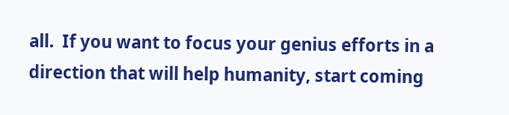all.  If you want to focus your genius efforts in a direction that will help humanity, start coming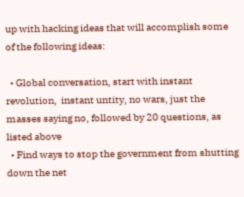up with hacking ideas that will accomplish some of the following ideas:

  • Global conversation, start with instant revolution,  instant untity, no wars, just the masses saying no, followed by 20 questions, as listed above
  • Find ways to stop the government from shutting down the net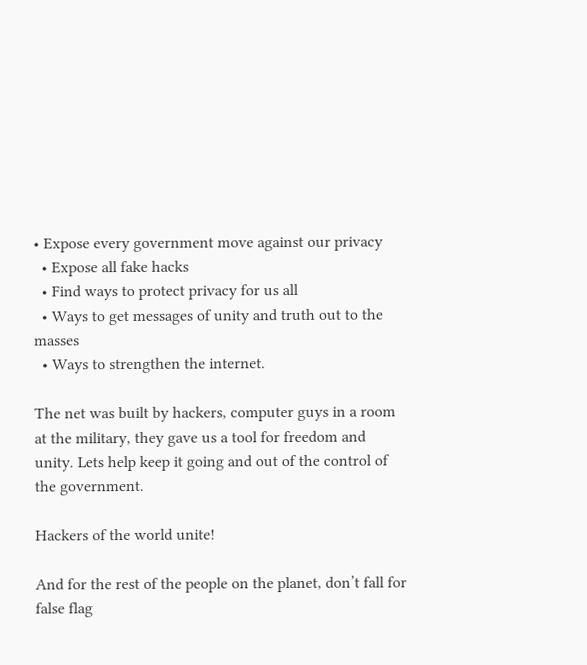• Expose every government move against our privacy
  • Expose all fake hacks
  • Find ways to protect privacy for us all
  • Ways to get messages of unity and truth out to the masses
  • Ways to strengthen the internet.

The net was built by hackers, computer guys in a room at the military, they gave us a tool for freedom and  unity. Lets help keep it going and out of the control of the government.

Hackers of the world unite!

And for the rest of the people on the planet, don’t fall for false flag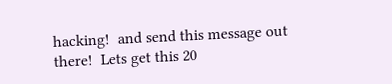hacking!  and send this message out there!  Lets get this 20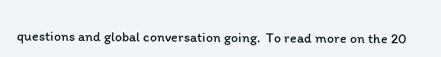questions and global conversation going.  To read more on the 20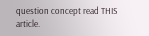question concept read THIS article.